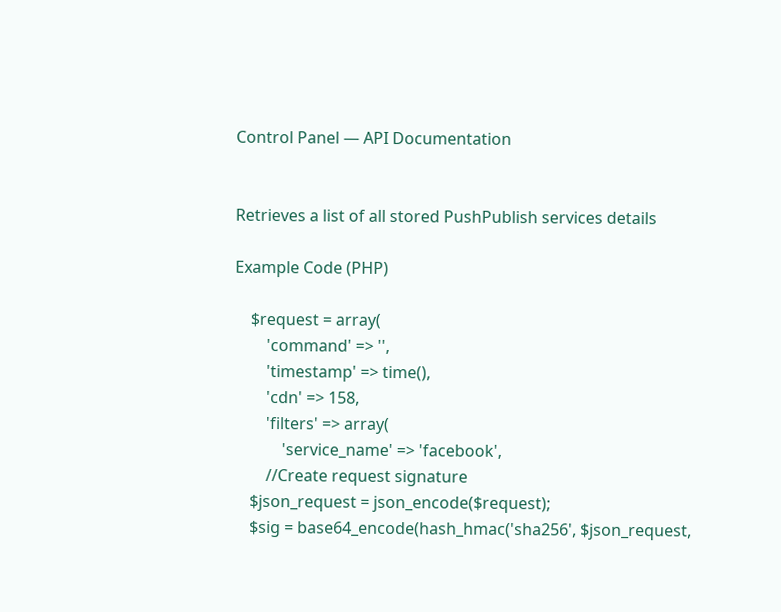Control Panel — API Documentation


Retrieves a list of all stored PushPublish services details

Example Code (PHP)

    $request = array(
        'command' => '',
        'timestamp' => time(),
        'cdn' => 158,
        'filters' => array(
            'service_name' => 'facebook',
        //Create request signature
    $json_request = json_encode($request);
    $sig = base64_encode(hash_hmac('sha256', $json_request,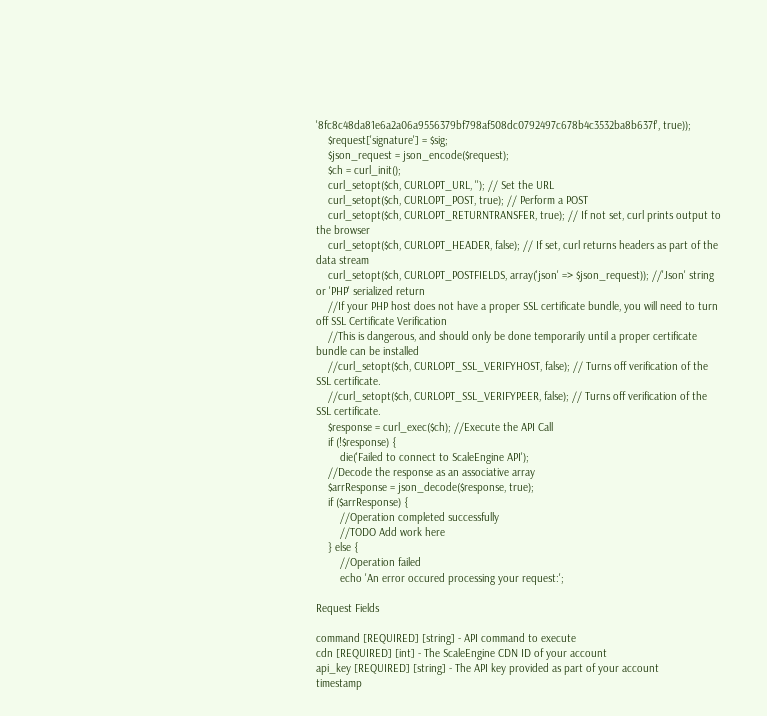'8fc8c48da81e6a2a06a9556379bf798af508dc0792497c678b4c3532ba8b637f', true));
    $request['signature'] = $sig;
    $json_request = json_encode($request);
    $ch = curl_init();
    curl_setopt($ch, CURLOPT_URL, ''); // Set the URL
    curl_setopt($ch, CURLOPT_POST, true); // Perform a POST
    curl_setopt($ch, CURLOPT_RETURNTRANSFER, true); // If not set, curl prints output to the browser
    curl_setopt($ch, CURLOPT_HEADER, false); // If set, curl returns headers as part of the data stream
    curl_setopt($ch, CURLOPT_POSTFIELDS, array('json' => $json_request)); //'Json' string or 'PHP' serialized return
    //If your PHP host does not have a proper SSL certificate bundle, you will need to turn off SSL Certificate Verification
    //This is dangerous, and should only be done temporarily until a proper certificate bundle can be installed
    //curl_setopt($ch, CURLOPT_SSL_VERIFYHOST, false); // Turns off verification of the SSL certificate.
    //curl_setopt($ch, CURLOPT_SSL_VERIFYPEER, false); // Turns off verification of the SSL certificate.
    $response = curl_exec($ch); //Execute the API Call
    if (!$response) {
        die('Failed to connect to ScaleEngine API');
    //Decode the response as an associative array
    $arrResponse = json_decode($response, true);
    if ($arrResponse) {
        //Operation completed successfully
        //TODO Add work here
    } else {
        //Operation failed
        echo 'An error occured processing your request:';

Request Fields

command [REQUIRED] [string] - API command to execute
cdn [REQUIRED] [int] - The ScaleEngine CDN ID of your account
api_key [REQUIRED] [string] - The API key provided as part of your account
timestamp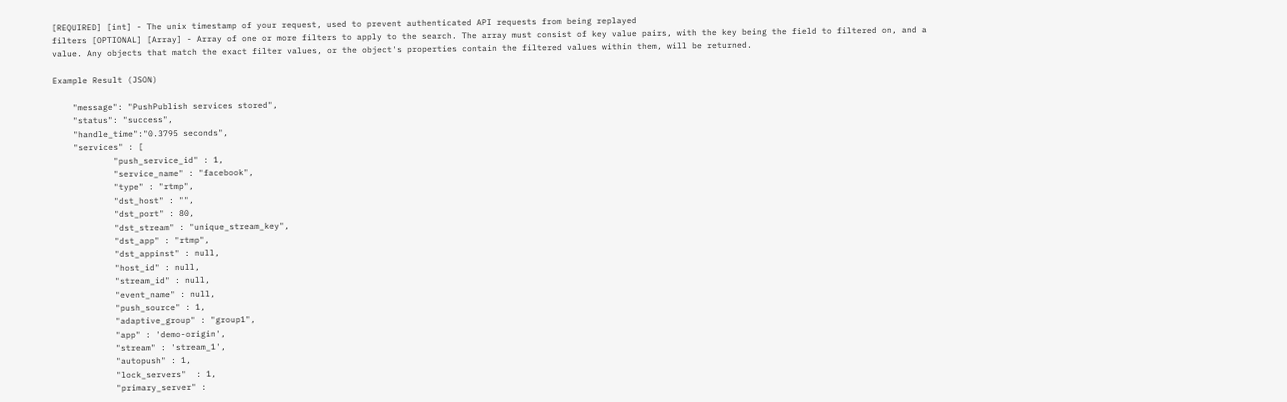[REQUIRED] [int] - The unix timestamp of your request, used to prevent authenticated API requests from being replayed
filters [OPTIONAL] [Array] - Array of one or more filters to apply to the search. The array must consist of key value pairs, with the key being the field to filtered on, and a value. Any objects that match the exact filter values, or the object's properties contain the filtered values within them, will be returned.

Example Result (JSON)

    "message": "PushPublish services stored",
    "status": "success",
    "handle_time":"0.3795 seconds",
    "services" : [
            "push_service_id" : 1,
            "service_name" : "facebook",
            "type" : "rtmp",
            "dst_host" : "",
            "dst_port" : 80,
            "dst_stream" : "unique_stream_key",
            "dst_app" : "rtmp",
            "dst_appinst" : null,
            "host_id" : null,
            "stream_id" : null,
            "event_name" : null,
            "push_source" : 1,
            "adaptive_group" : "group1",
            "app" : 'demo-origin',
            "stream" : 'stream_1',
            "autopush" : 1,
            "lock_servers"  : 1,
            "primary_server" :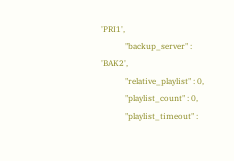'PRI1',
            "backup_server" : 'BAK2',
            "relative_playlist" : 0,
            "playlist_count" : 0,
            "playlist_timeout" :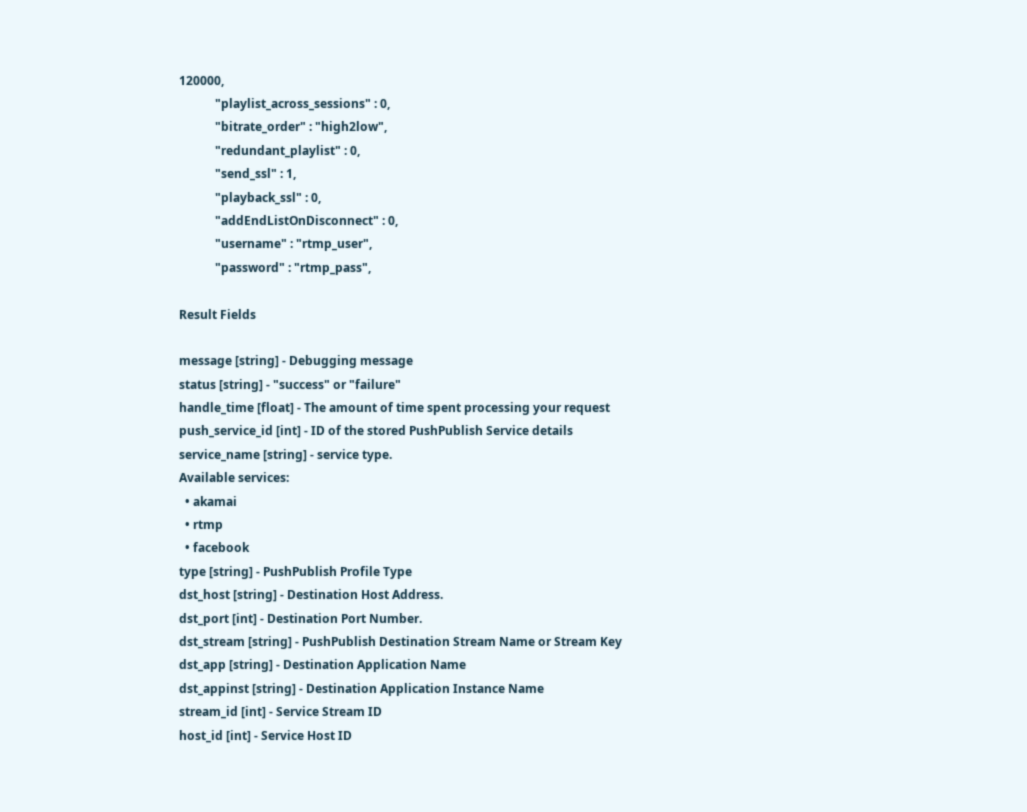120000,
            "playlist_across_sessions" : 0,
            "bitrate_order" : "high2low",
            "redundant_playlist" : 0,
            "send_ssl" : 1,
            "playback_ssl" : 0,
            "addEndListOnDisconnect" : 0,
            "username" : "rtmp_user",
            "password" : "rtmp_pass",

Result Fields

message [string] - Debugging message
status [string] - "success" or "failure"
handle_time [float] - The amount of time spent processing your request
push_service_id [int] - ID of the stored PushPublish Service details
service_name [string] - service type.
Available services:
  • akamai
  • rtmp
  • facebook
type [string] - PushPublish Profile Type
dst_host [string] - Destination Host Address.
dst_port [int] - Destination Port Number.
dst_stream [string] - PushPublish Destination Stream Name or Stream Key
dst_app [string] - Destination Application Name
dst_appinst [string] - Destination Application Instance Name
stream_id [int] - Service Stream ID
host_id [int] - Service Host ID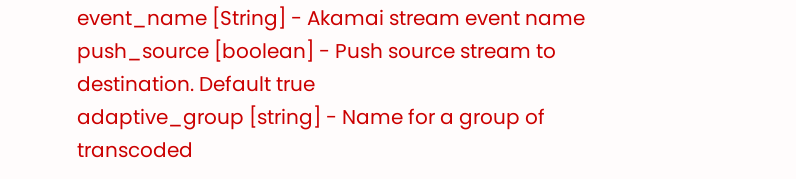event_name [String] - Akamai stream event name
push_source [boolean] - Push source stream to destination. Default true
adaptive_group [string] - Name for a group of transcoded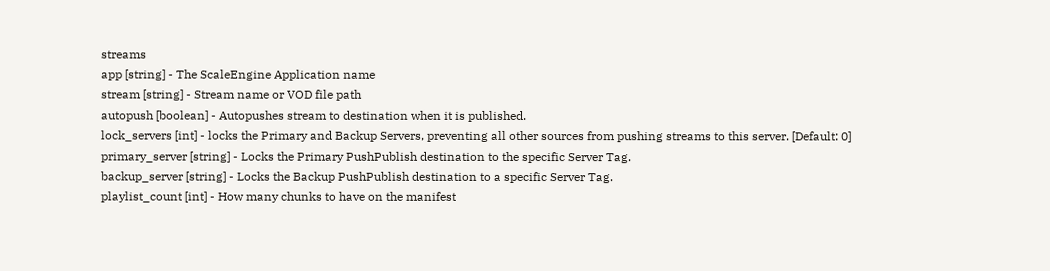streams
app [string] - The ScaleEngine Application name
stream [string] - Stream name or VOD file path
autopush [boolean] - Autopushes stream to destination when it is published.
lock_servers [int] - locks the Primary and Backup Servers, preventing all other sources from pushing streams to this server. [Default: 0]
primary_server [string] - Locks the Primary PushPublish destination to the specific Server Tag.
backup_server [string] - Locks the Backup PushPublish destination to a specific Server Tag.
playlist_count [int] - How many chunks to have on the manifest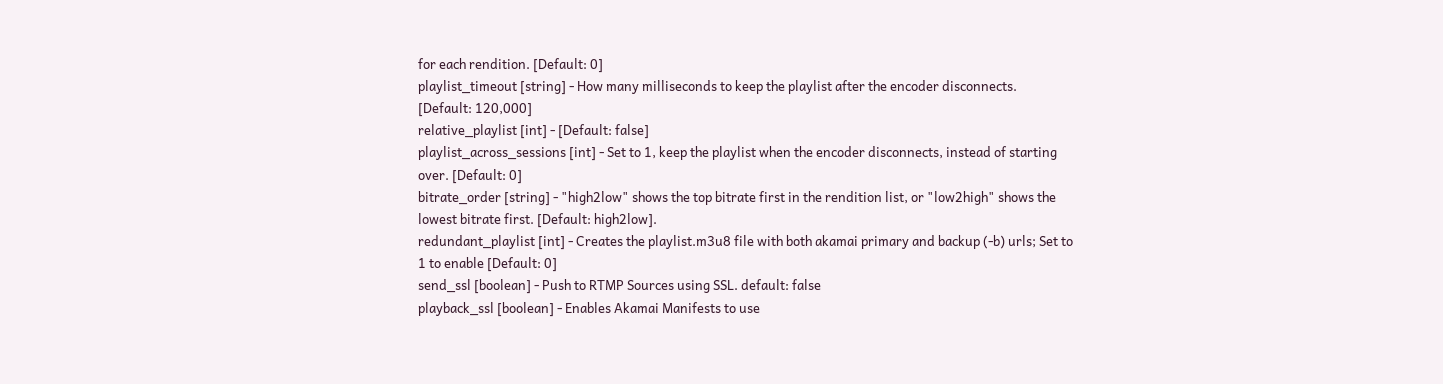for each rendition. [Default: 0]
playlist_timeout [string] - How many milliseconds to keep the playlist after the encoder disconnects. [Default: 120,000]
relative_playlist [int] - [Default: false]
playlist_across_sessions [int] - Set to 1, keep the playlist when the encoder disconnects, instead of starting over. [Default: 0]
bitrate_order [string] - "high2low" shows the top bitrate first in the rendition list, or "low2high" shows the lowest bitrate first. [Default: high2low].
redundant_playlist [int] - Creates the playlist.m3u8 file with both akamai primary and backup (-b) urls; Set to 1 to enable [Default: 0]
send_ssl [boolean] - Push to RTMP Sources using SSL. default: false
playback_ssl [boolean] - Enables Akamai Manifests to use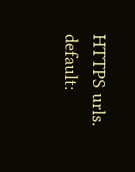HTTPS urls. default: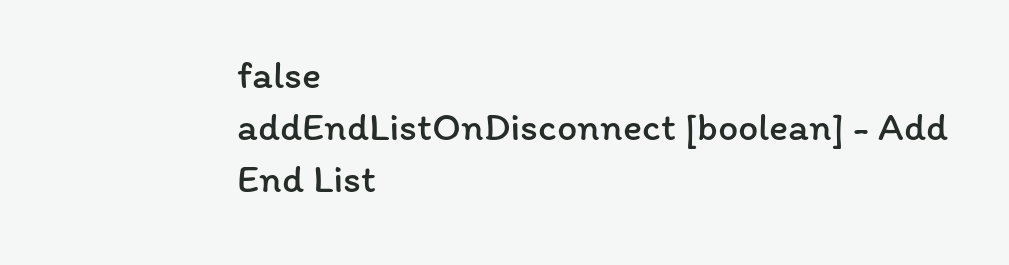false
addEndListOnDisconnect [boolean] - Add End List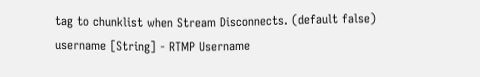tag to chunklist when Stream Disconnects. (default false)
username [String] - RTMP Username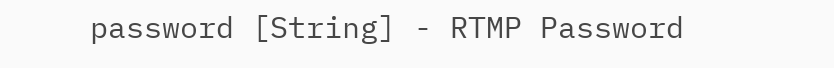password [String] - RTMP Password